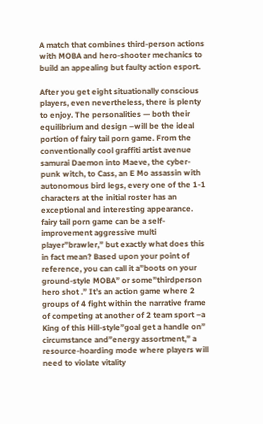A match that combines third-person actions with MOBA and hero-shooter mechanics to build an appealing but faulty action esport.

After you get eight situationally conscious players, even nevertheless, there is plenty to enjoy. The personalities — both their equilibrium and design –will be the ideal portion of fairy tail porn game. From the conventionally cool graffiti artist avenue samurai Daemon into Maeve, the cyber-punk witch, to Cass, an E Mo assassin with autonomous bird legs, every one of the 1-1 characters at the initial roster has an exceptional and interesting appearance.
fairy tail porn game can be a self-improvement aggressive multi player”brawler,” but exactly what does this in fact mean? Based upon your point of reference, you can call it a”boots on your ground-style MOBA” or some”thirdperson hero shot .” It’s an action game where 2 groups of 4 fight within the narrative frame of competing at another of 2 team sport –a King of this Hill-style”goal get a handle on” circumstance and”energy assortment,” a resource-hoarding mode where players will need to violate vitality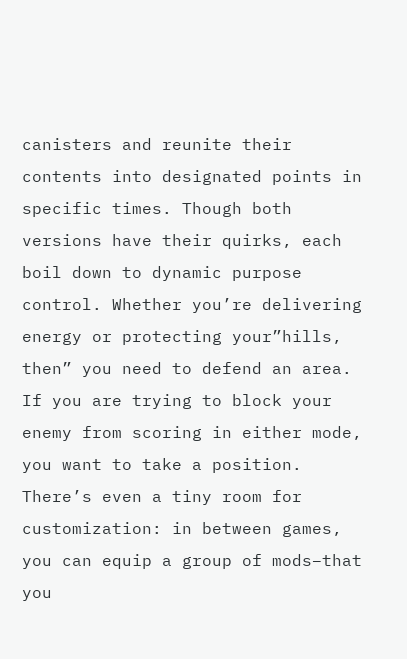canisters and reunite their contents into designated points in specific times. Though both versions have their quirks, each boil down to dynamic purpose control. Whether you’re delivering energy or protecting your”hills, then” you need to defend an area. If you are trying to block your enemy from scoring in either mode, you want to take a position.
There’s even a tiny room for customization: in between games, you can equip a group of mods–that you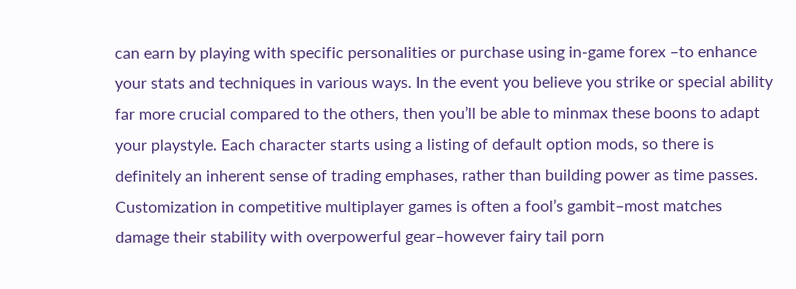can earn by playing with specific personalities or purchase using in-game forex –to enhance your stats and techniques in various ways. In the event you believe you strike or special ability far more crucial compared to the others, then you’ll be able to minmax these boons to adapt your playstyle. Each character starts using a listing of default option mods, so there is definitely an inherent sense of trading emphases, rather than building power as time passes. Customization in competitive multiplayer games is often a fool’s gambit–most matches damage their stability with overpowerful gear–however fairy tail porn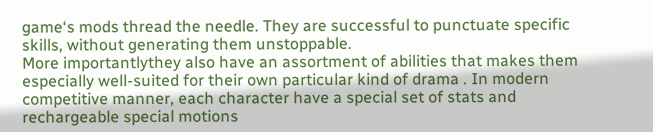game‘s mods thread the needle. They are successful to punctuate specific skills, without generating them unstoppable.
More importantlythey also have an assortment of abilities that makes them especially well-suited for their own particular kind of drama . In modern competitive manner, each character have a special set of stats and rechargeable special motions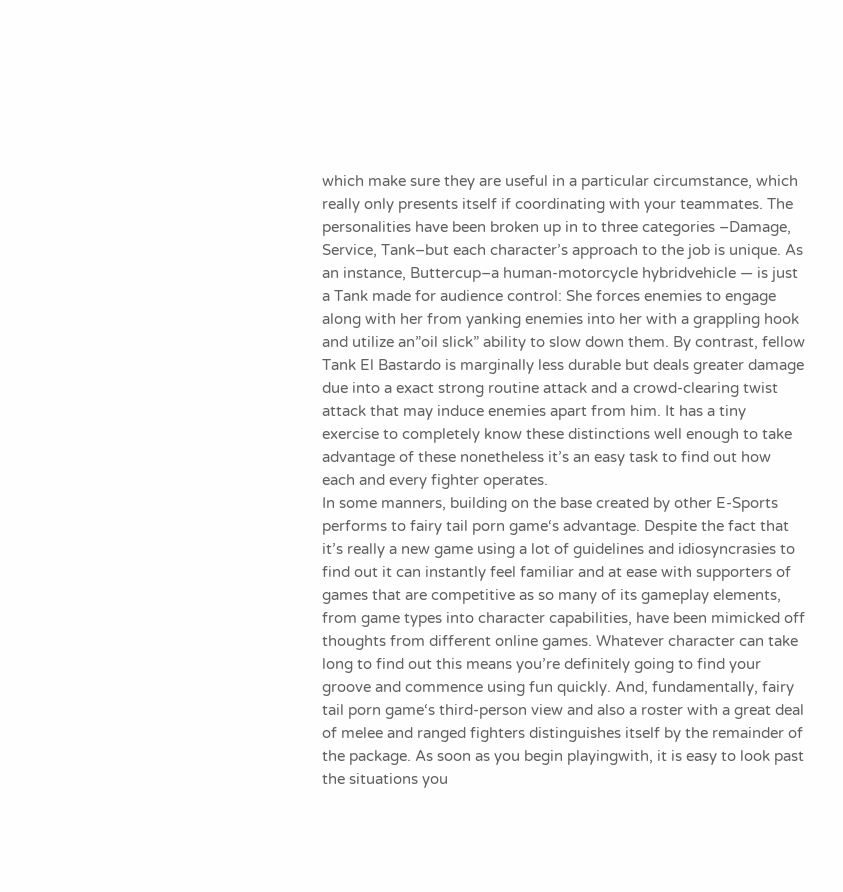which make sure they are useful in a particular circumstance, which really only presents itself if coordinating with your teammates. The personalities have been broken up in to three categories –Damage, Service, Tank–but each character’s approach to the job is unique. As an instance, Buttercup–a human-motorcycle hybridvehicle — is just a Tank made for audience control: She forces enemies to engage along with her from yanking enemies into her with a grappling hook and utilize an”oil slick” ability to slow down them. By contrast, fellow Tank El Bastardo is marginally less durable but deals greater damage due into a exact strong routine attack and a crowd-clearing twist attack that may induce enemies apart from him. It has a tiny exercise to completely know these distinctions well enough to take advantage of these nonetheless it’s an easy task to find out how each and every fighter operates.
In some manners, building on the base created by other E-Sports performs to fairy tail porn game‘s advantage. Despite the fact that it’s really a new game using a lot of guidelines and idiosyncrasies to find out it can instantly feel familiar and at ease with supporters of games that are competitive as so many of its gameplay elements, from game types into character capabilities, have been mimicked off thoughts from different online games. Whatever character can take long to find out this means you’re definitely going to find your groove and commence using fun quickly. And, fundamentally, fairy tail porn game‘s third-person view and also a roster with a great deal of melee and ranged fighters distinguishes itself by the remainder of the package. As soon as you begin playingwith, it is easy to look past the situations you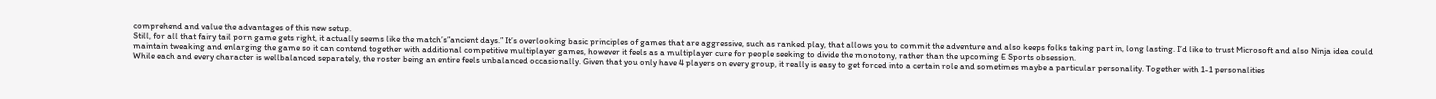comprehend and value the advantages of this new setup.
Still, for all that fairy tail porn game gets right, it actually seems like the match’s”ancient days.” It’s overlooking basic principles of games that are aggressive, such as ranked play, that allows you to commit the adventure and also keeps folks taking part in, long lasting. I’d like to trust Microsoft and also Ninja idea could maintain tweaking and enlarging the game so it can contend together with additional competitive multiplayer games, however it feels as a multiplayer cure for people seeking to divide the monotony, rather than the upcoming E Sports obsession.
While each and every character is wellbalanced separately, the roster being an entire feels unbalanced occasionally. Given that you only have 4 players on every group, it really is easy to get forced into a certain role and sometimes maybe a particular personality. Together with 1-1 personalities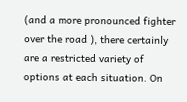(and a more pronounced fighter over the road ), there certainly are a restricted variety of options at each situation. On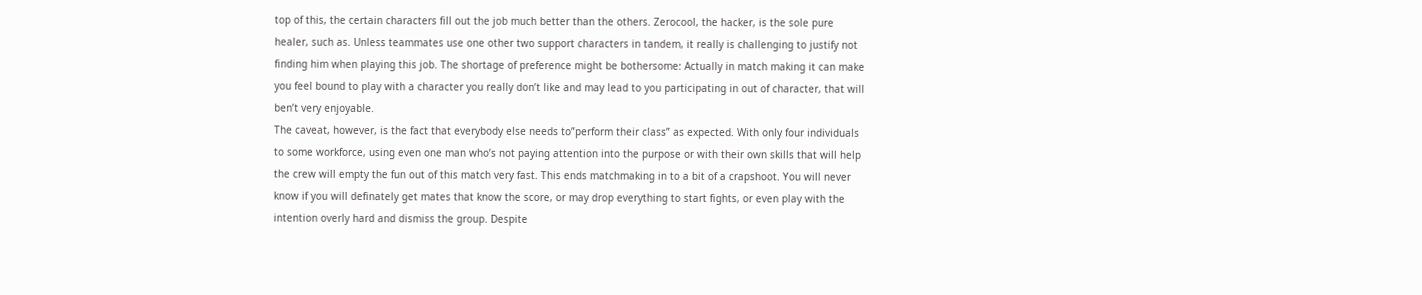top of this, the certain characters fill out the job much better than the others. Zerocool, the hacker, is the sole pure healer, such as. Unless teammates use one other two support characters in tandem, it really is challenging to justify not finding him when playing this job. The shortage of preference might be bothersome: Actually in match making it can make you feel bound to play with a character you really don’t like and may lead to you participating in out of character, that will ben’t very enjoyable.
The caveat, however, is the fact that everybody else needs to”perform their class” as expected. With only four individuals to some workforce, using even one man who’s not paying attention into the purpose or with their own skills that will help the crew will empty the fun out of this match very fast. This ends matchmaking in to a bit of a crapshoot. You will never know if you will definately get mates that know the score, or may drop everything to start fights, or even play with the intention overly hard and dismiss the group. Despite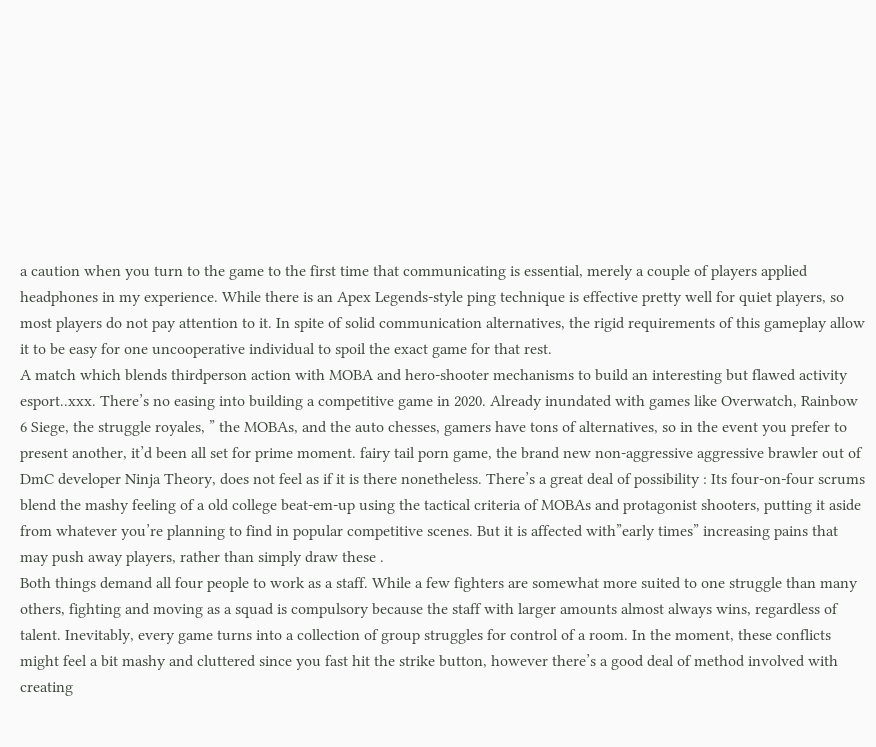a caution when you turn to the game to the first time that communicating is essential, merely a couple of players applied headphones in my experience. While there is an Apex Legends-style ping technique is effective pretty well for quiet players, so most players do not pay attention to it. In spite of solid communication alternatives, the rigid requirements of this gameplay allow it to be easy for one uncooperative individual to spoil the exact game for that rest.
A match which blends thirdperson action with MOBA and hero-shooter mechanisms to build an interesting but flawed activity esport..xxx. There’s no easing into building a competitive game in 2020. Already inundated with games like Overwatch, Rainbow 6 Siege, the struggle royales, ” the MOBAs, and the auto chesses, gamers have tons of alternatives, so in the event you prefer to present another, it’d been all set for prime moment. fairy tail porn game, the brand new non-aggressive aggressive brawler out of DmC developer Ninja Theory, does not feel as if it is there nonetheless. There’s a great deal of possibility : Its four-on-four scrums blend the mashy feeling of a old college beat-em-up using the tactical criteria of MOBAs and protagonist shooters, putting it aside from whatever you’re planning to find in popular competitive scenes. But it is affected with”early times” increasing pains that may push away players, rather than simply draw these .
Both things demand all four people to work as a staff. While a few fighters are somewhat more suited to one struggle than many others, fighting and moving as a squad is compulsory because the staff with larger amounts almost always wins, regardless of talent. Inevitably, every game turns into a collection of group struggles for control of a room. In the moment, these conflicts might feel a bit mashy and cluttered since you fast hit the strike button, however there’s a good deal of method involved with creating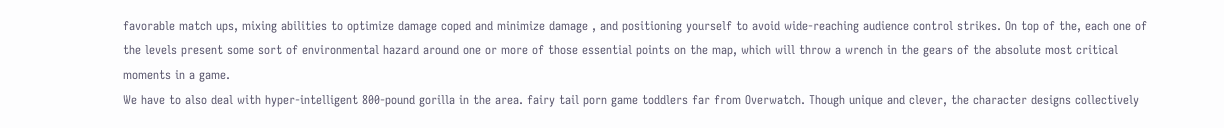favorable match ups, mixing abilities to optimize damage coped and minimize damage , and positioning yourself to avoid wide-reaching audience control strikes. On top of the, each one of the levels present some sort of environmental hazard around one or more of those essential points on the map, which will throw a wrench in the gears of the absolute most critical moments in a game.
We have to also deal with hyper-intelligent 800-pound gorilla in the area. fairy tail porn game toddlers far from Overwatch. Though unique and clever, the character designs collectively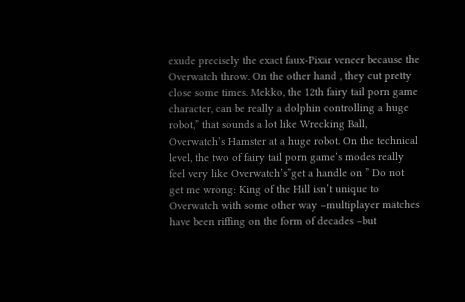exude precisely the exact faux-Pixar veneer because the Overwatch throw. On the other hand , they cut pretty close some times. Mekko, the 12th fairy tail porn game character, can be really a dolphin controlling a huge robot,” that sounds a lot like Wrecking Ball, Overwatch’s Hamster at a huge robot. On the technical level, the two of fairy tail porn game‘s modes really feel very like Overwatch’s”get a handle on ” Do not get me wrong: King of the Hill isn’t unique to Overwatch with some other way –multiplayer matches have been riffing on the form of decades –but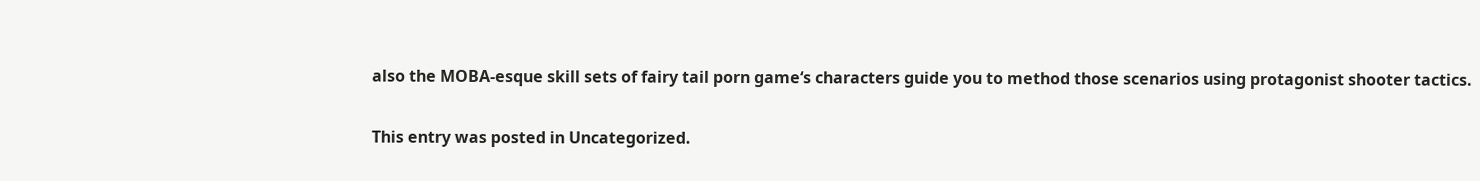also the MOBA-esque skill sets of fairy tail porn game‘s characters guide you to method those scenarios using protagonist shooter tactics.

This entry was posted in Uncategorized.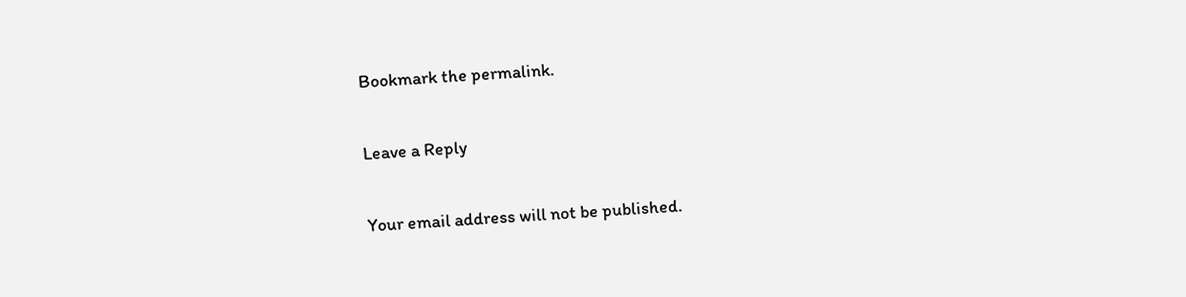Bookmark the permalink.

Leave a Reply

Your email address will not be published.